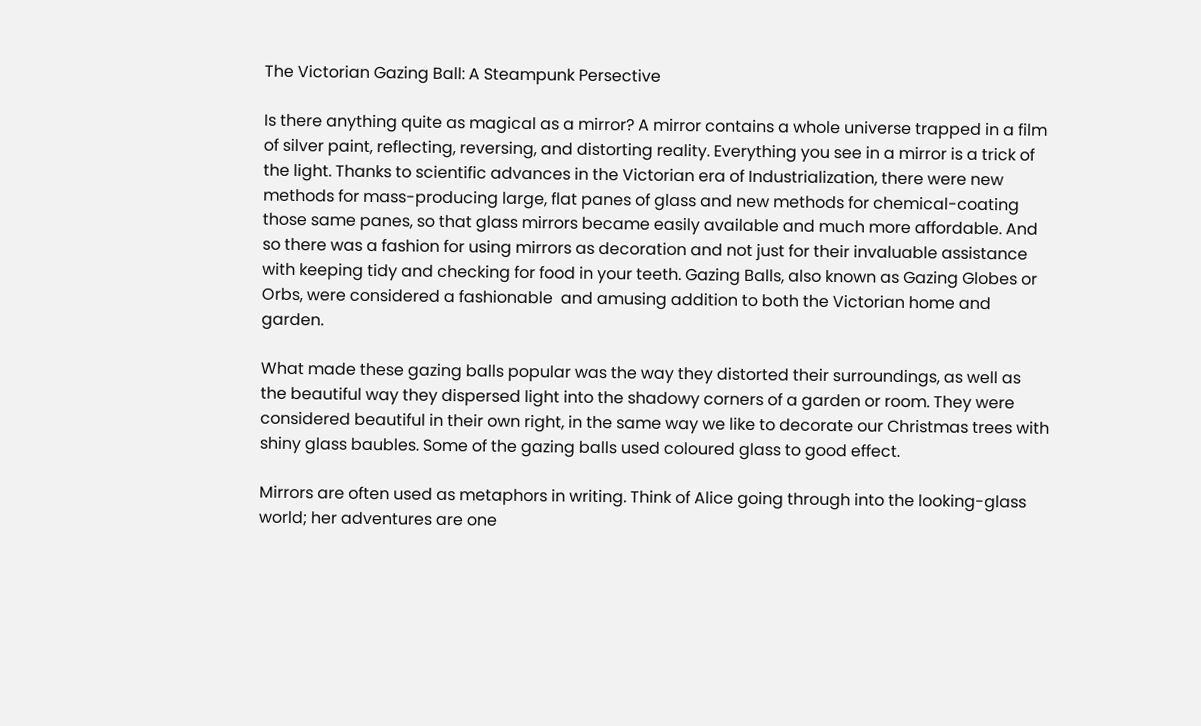The Victorian Gazing Ball: A Steampunk Persective

Is there anything quite as magical as a mirror? A mirror contains a whole universe trapped in a film of silver paint, reflecting, reversing, and distorting reality. Everything you see in a mirror is a trick of the light. Thanks to scientific advances in the Victorian era of Industrialization, there were new methods for mass-producing large, flat panes of glass and new methods for chemical-coating those same panes, so that glass mirrors became easily available and much more affordable. And so there was a fashion for using mirrors as decoration and not just for their invaluable assistance with keeping tidy and checking for food in your teeth. Gazing Balls, also known as Gazing Globes or Orbs, were considered a fashionable  and amusing addition to both the Victorian home and garden.

What made these gazing balls popular was the way they distorted their surroundings, as well as the beautiful way they dispersed light into the shadowy corners of a garden or room. They were considered beautiful in their own right, in the same way we like to decorate our Christmas trees with shiny glass baubles. Some of the gazing balls used coloured glass to good effect.

Mirrors are often used as metaphors in writing. Think of Alice going through into the looking-glass world; her adventures are one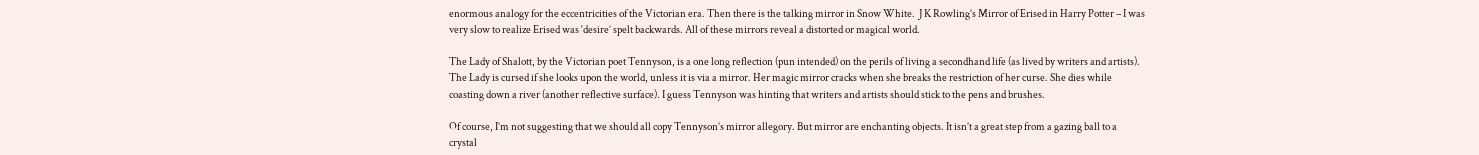enormous analogy for the eccentricities of the Victorian era. Then there is the talking mirror in Snow White.  J K Rowling’s Mirror of Erised in Harry Potter – I was very slow to realize Erised was ‘desire’ spelt backwards. All of these mirrors reveal a distorted or magical world.

The Lady of Shalott, by the Victorian poet Tennyson, is a one long reflection (pun intended) on the perils of living a secondhand life (as lived by writers and artists). The Lady is cursed if she looks upon the world, unless it is via a mirror. Her magic mirror cracks when she breaks the restriction of her curse. She dies while coasting down a river (another reflective surface). I guess Tennyson was hinting that writers and artists should stick to the pens and brushes.

Of course, I’m not suggesting that we should all copy Tennyson’s mirror allegory. But mirror are enchanting objects. It isn’t a great step from a gazing ball to a crystal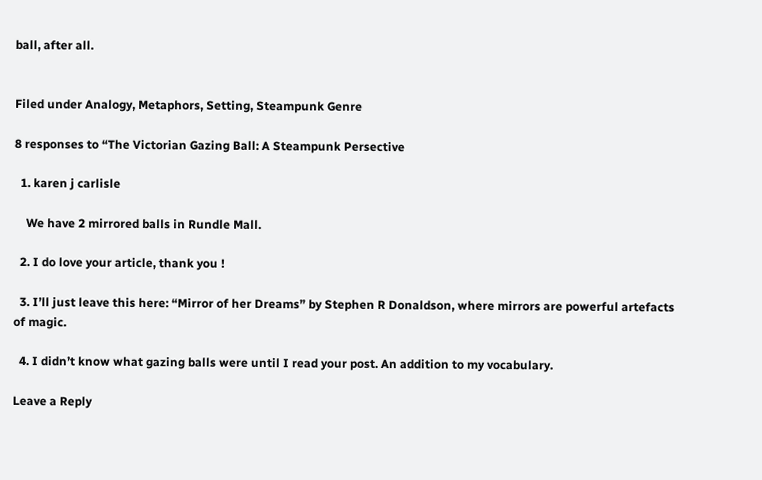ball, after all.


Filed under Analogy, Metaphors, Setting, Steampunk Genre

8 responses to “The Victorian Gazing Ball: A Steampunk Persective

  1. karen j carlisle

    We have 2 mirrored balls in Rundle Mall.

  2. I do love your article, thank you !

  3. I’ll just leave this here: “Mirror of her Dreams” by Stephen R Donaldson, where mirrors are powerful artefacts of magic.

  4. I didn’t know what gazing balls were until I read your post. An addition to my vocabulary.

Leave a Reply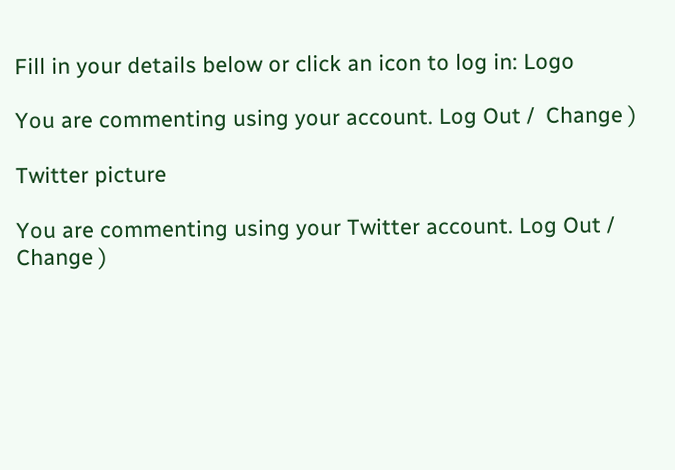Fill in your details below or click an icon to log in: Logo

You are commenting using your account. Log Out /  Change )

Twitter picture

You are commenting using your Twitter account. Log Out /  Change )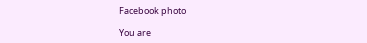Facebook photo

You are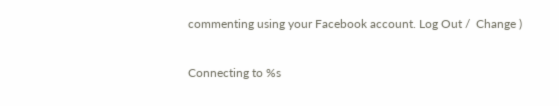commenting using your Facebook account. Log Out /  Change )

Connecting to %s